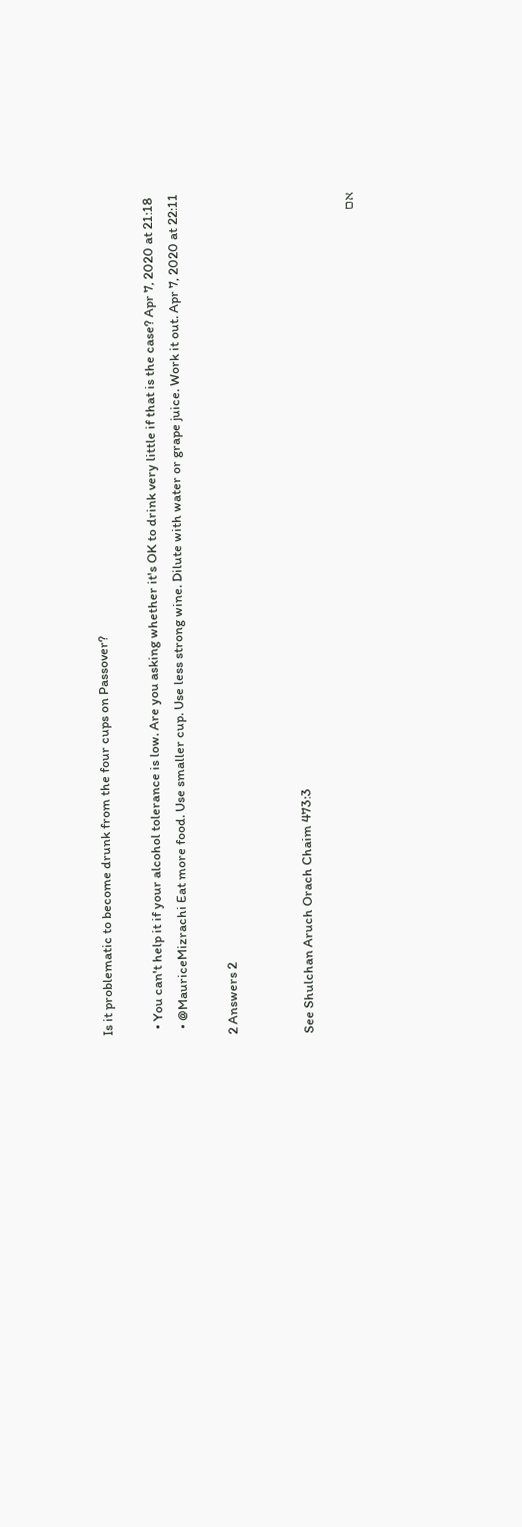Is it problematic to become drunk from the four cups on Passover?

  • You can't help it if your alcohol tolerance is low. Are you asking whether it's OK to drink very little if that is the case? Apr 7, 2020 at 21:18
  • @MauriceMizrachi Eat more food. Use smaller cup. Use less strong wine. Dilute with water or grape juice. Work it out. Apr 7, 2020 at 22:11

2 Answers 2


See Shulchan Aruch Orach Chaim 473:3

אם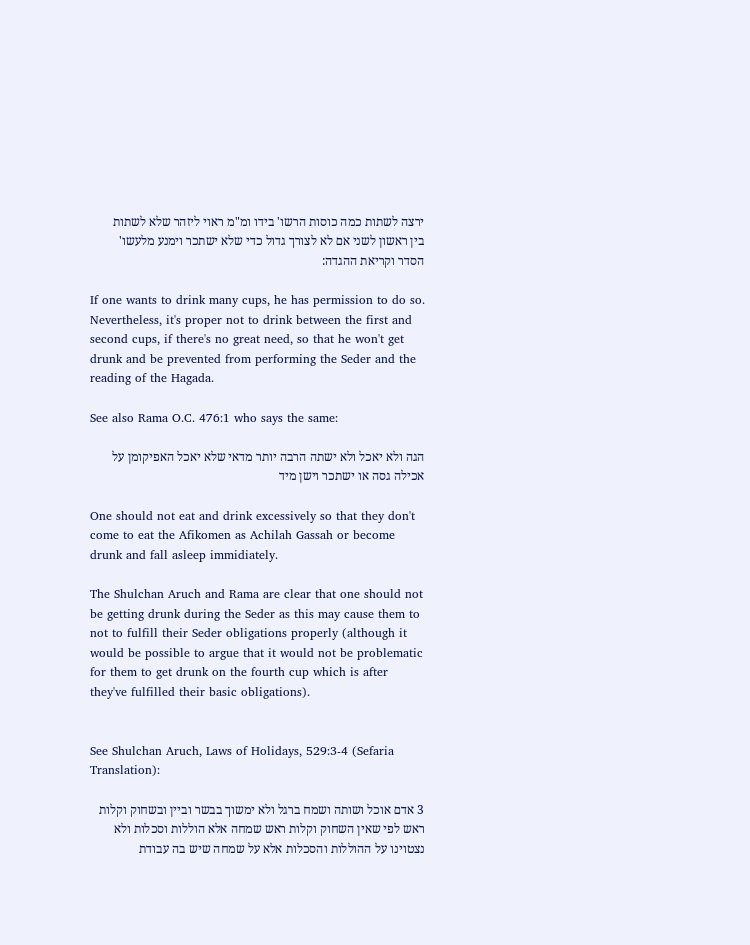ירצה לשתות כמה כוסות הרשו' בידו ומ"מ ראוי ליזהר שלא לשתות בין ראשון לשני אם לא לצורך גדול כדי שלא ישתכר וימנע מלעשו' הסדר וקריאת ההגדה:

If one wants to drink many cups, he has permission to do so. Nevertheless, it's proper not to drink between the first and second cups, if there's no great need, so that he won't get drunk and be prevented from performing the Seder and the reading of the Hagada.

See also Rama O.C. 476:1 who says the same:

הגה ולא יאכל ולא ישתה הרבה יותר מדאי שלא יאכל האפיקומן על אכילה גסה או ישתכר וישן מיד

One should not eat and drink excessively so that they don't come to eat the Afikomen as Achilah Gassah or become drunk and fall asleep immidiately.

The Shulchan Aruch and Rama are clear that one should not be getting drunk during the Seder as this may cause them to not to fulfill their Seder obligations properly (although it would be possible to argue that it would not be problematic for them to get drunk on the fourth cup which is after they've fulfilled their basic obligations).


See Shulchan Aruch, Laws of Holidays, 529:3-4 (Sefaria Translation):

3 אדם אוכל ושותה ושמח ברגל ולא ימשוך בבשר וביין ובשחוק וקלות ראש לפי שאין השחוק וקלות ראש שמחה אלא הוללות וסכלות ולא נצטוינו על ההוללות והסכלות אלא על שמחה שיש בה עבודת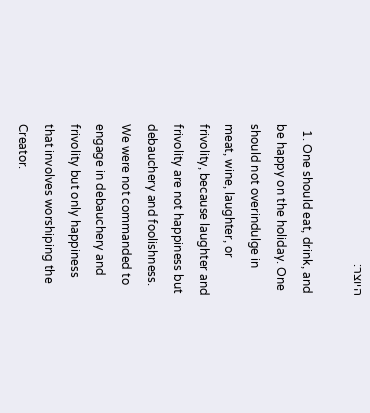היוצר:

  1. One should eat, drink, and be happy on the holiday. One should not overindulge in meat, wine, laughter, or frivolity, because laughter and frivolity are not happiness but debauchery and foolishness. We were not commanded to engage in debauchery and frivolity but only happiness that involves worshiping the Creator.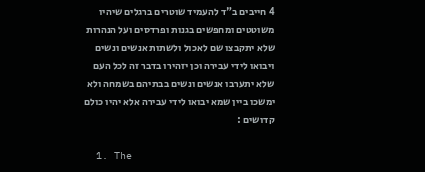4 חייבים ב"ד להעמיד שוטרים ברגלים שיהיו משוטטים ומחפשים בגנות ופרדסים ועל הנהרות שלא יתקבצו שם לאכול ולשתות אנשים ונשים ויבואו לידי עבירה וכן יזהירו בדבר זה לכל העם שלא יתערבו אנשים ונשים בבתיהם בשמחה ולא ימשכו ביין שמא יבואו לידי עבירה אלא יהיו כולם קדושים :

  1. The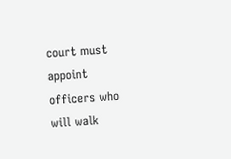court must appoint officers who will walk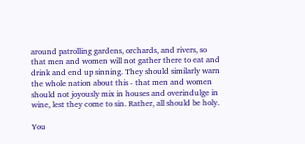around patrolling gardens, orchards, and rivers, so that men and women will not gather there to eat and drink and end up sinning. They should similarly warn the whole nation about this - that men and women should not joyously mix in houses and overindulge in wine, lest they come to sin. Rather, all should be holy.

You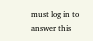must log in to answer this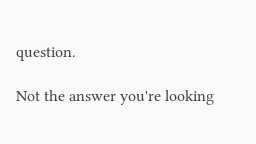question.

Not the answer you're looking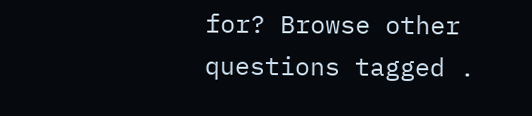for? Browse other questions tagged .